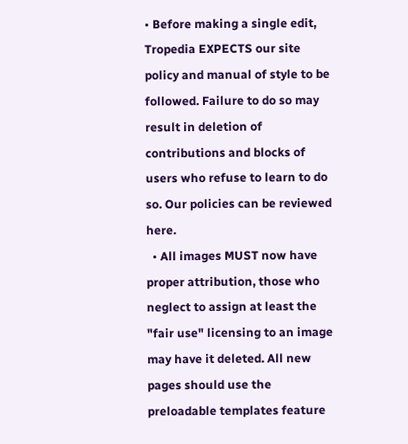• Before making a single edit, Tropedia EXPECTS our site policy and manual of style to be followed. Failure to do so may result in deletion of contributions and blocks of users who refuse to learn to do so. Our policies can be reviewed here.
  • All images MUST now have proper attribution, those who neglect to assign at least the "fair use" licensing to an image may have it deleted. All new pages should use the preloadable templates feature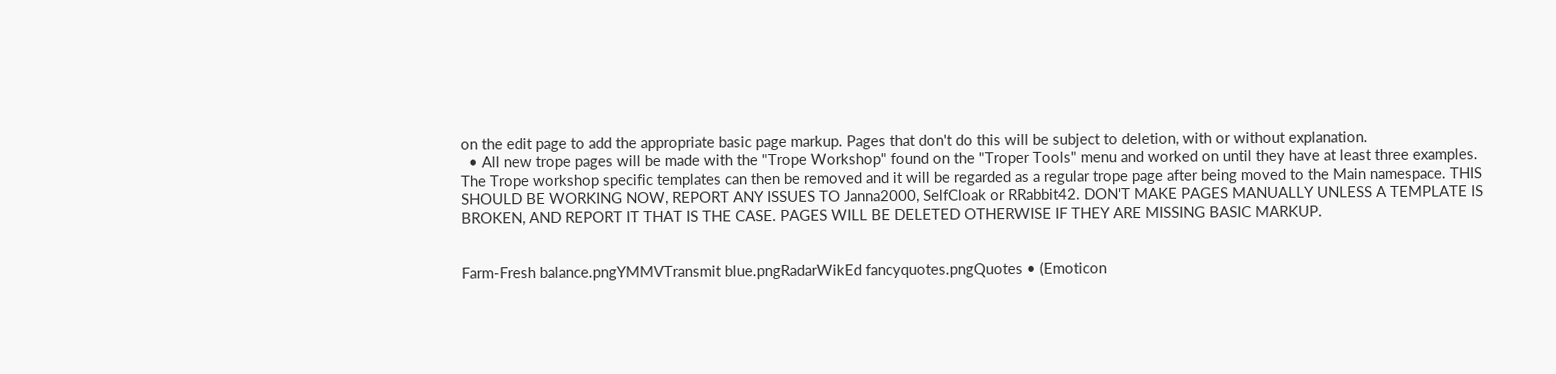on the edit page to add the appropriate basic page markup. Pages that don't do this will be subject to deletion, with or without explanation.
  • All new trope pages will be made with the "Trope Workshop" found on the "Troper Tools" menu and worked on until they have at least three examples. The Trope workshop specific templates can then be removed and it will be regarded as a regular trope page after being moved to the Main namespace. THIS SHOULD BE WORKING NOW, REPORT ANY ISSUES TO Janna2000, SelfCloak or RRabbit42. DON'T MAKE PAGES MANUALLY UNLESS A TEMPLATE IS BROKEN, AND REPORT IT THAT IS THE CASE. PAGES WILL BE DELETED OTHERWISE IF THEY ARE MISSING BASIC MARKUP.


Farm-Fresh balance.pngYMMVTransmit blue.pngRadarWikEd fancyquotes.pngQuotes • (Emoticon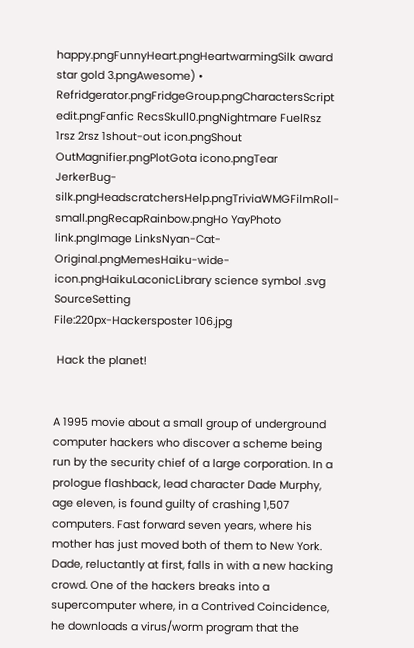happy.pngFunnyHeart.pngHeartwarmingSilk award star gold 3.pngAwesome) • Refridgerator.pngFridgeGroup.pngCharactersScript edit.pngFanfic RecsSkull0.pngNightmare FuelRsz 1rsz 2rsz 1shout-out icon.pngShout OutMagnifier.pngPlotGota icono.pngTear JerkerBug-silk.pngHeadscratchersHelp.pngTriviaWMGFilmRoll-small.pngRecapRainbow.pngHo YayPhoto link.pngImage LinksNyan-Cat-Original.pngMemesHaiku-wide-icon.pngHaikuLaconicLibrary science symbol .svg SourceSetting
File:220px-Hackersposter 106.jpg

 Hack the planet!


A 1995 movie about a small group of underground computer hackers who discover a scheme being run by the security chief of a large corporation. In a prologue flashback, lead character Dade Murphy, age eleven, is found guilty of crashing 1,507 computers. Fast forward seven years, where his mother has just moved both of them to New York. Dade, reluctantly at first, falls in with a new hacking crowd. One of the hackers breaks into a supercomputer where, in a Contrived Coincidence, he downloads a virus/worm program that the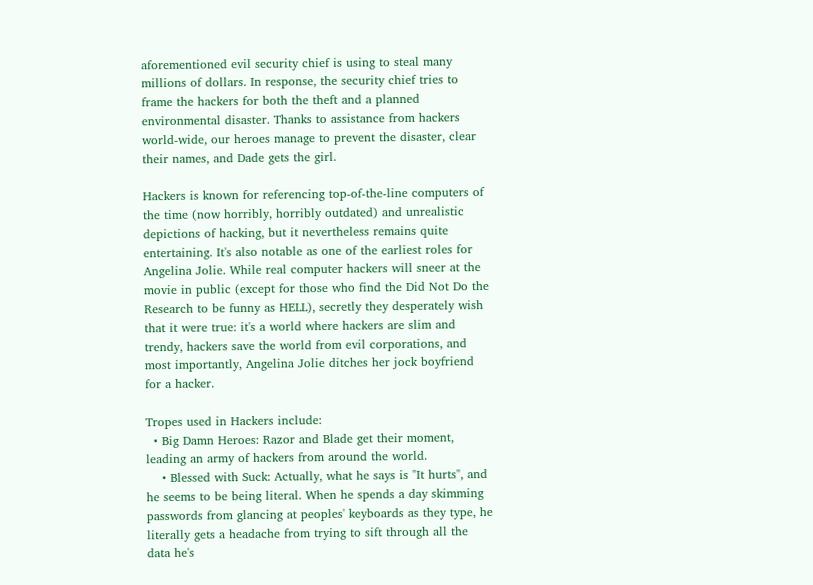aforementioned evil security chief is using to steal many millions of dollars. In response, the security chief tries to frame the hackers for both the theft and a planned environmental disaster. Thanks to assistance from hackers world-wide, our heroes manage to prevent the disaster, clear their names, and Dade gets the girl.

Hackers is known for referencing top-of-the-line computers of the time (now horribly, horribly outdated) and unrealistic depictions of hacking, but it nevertheless remains quite entertaining. It's also notable as one of the earliest roles for Angelina Jolie. While real computer hackers will sneer at the movie in public (except for those who find the Did Not Do the Research to be funny as HELL), secretly they desperately wish that it were true: it's a world where hackers are slim and trendy, hackers save the world from evil corporations, and most importantly, Angelina Jolie ditches her jock boyfriend for a hacker.

Tropes used in Hackers include:
  • Big Damn Heroes: Razor and Blade get their moment, leading an army of hackers from around the world.
    • Blessed with Suck: Actually, what he says is "It hurts", and he seems to be being literal. When he spends a day skimming passwords from glancing at peoples' keyboards as they type, he literally gets a headache from trying to sift through all the data he's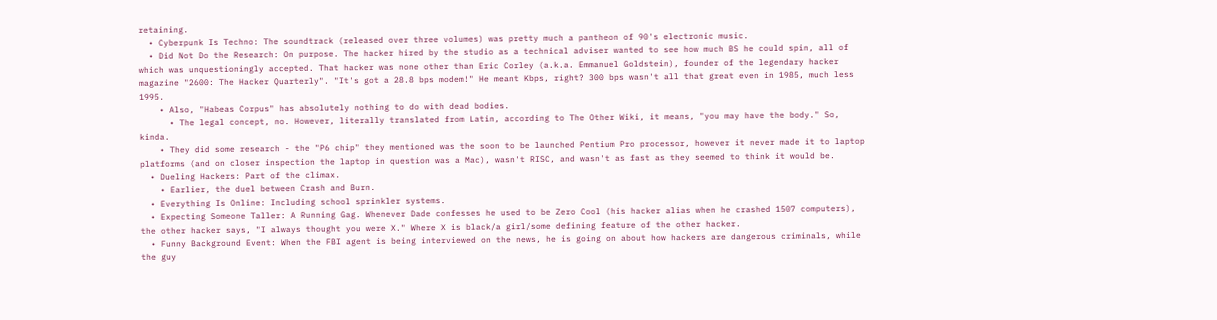retaining.
  • Cyberpunk Is Techno: The soundtrack (released over three volumes) was pretty much a pantheon of 90's electronic music.
  • Did Not Do the Research: On purpose. The hacker hired by the studio as a technical adviser wanted to see how much BS he could spin, all of which was unquestioningly accepted. That hacker was none other than Eric Corley (a.k.a. Emmanuel Goldstein), founder of the legendary hacker magazine "2600: The Hacker Quarterly". "It's got a 28.8 bps modem!" He meant Kbps, right? 300 bps wasn't all that great even in 1985, much less 1995.
    • Also, "Habeas Corpus" has absolutely nothing to do with dead bodies.
      • The legal concept, no. However, literally translated from Latin, according to The Other Wiki, it means, "you may have the body." So, kinda.
    • They did some research - the "P6 chip" they mentioned was the soon to be launched Pentium Pro processor, however it never made it to laptop platforms (and on closer inspection the laptop in question was a Mac), wasn't RISC, and wasn't as fast as they seemed to think it would be.
  • Dueling Hackers: Part of the climax.
    • Earlier, the duel between Crash and Burn.
  • Everything Is Online: Including school sprinkler systems.
  • Expecting Someone Taller: A Running Gag. Whenever Dade confesses he used to be Zero Cool (his hacker alias when he crashed 1507 computers), the other hacker says, "I always thought you were X." Where X is black/a girl/some defining feature of the other hacker.
  • Funny Background Event: When the FBI agent is being interviewed on the news, he is going on about how hackers are dangerous criminals, while the guy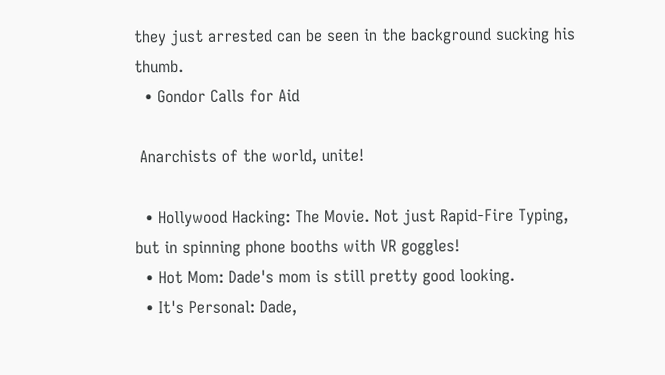they just arrested can be seen in the background sucking his thumb.
  • Gondor Calls for Aid

 Anarchists of the world, unite!

  • Hollywood Hacking: The Movie. Not just Rapid-Fire Typing, but in spinning phone booths with VR goggles!
  • Hot Mom: Dade's mom is still pretty good looking.
  • It's Personal: Dade,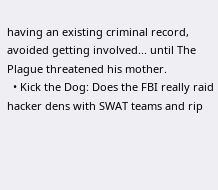having an existing criminal record, avoided getting involved... until The Plague threatened his mother.
  • Kick the Dog: Does the FBI really raid hacker dens with SWAT teams and rip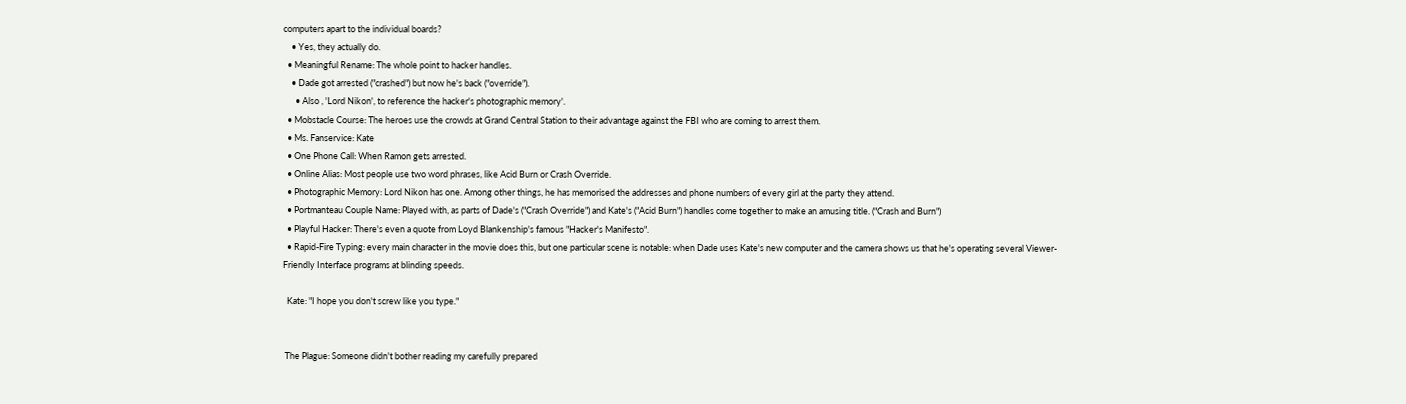computers apart to the individual boards?
    • Yes, they actually do.
  • Meaningful Rename: The whole point to hacker handles.
    • Dade got arrested ("crashed") but now he's back ("override").
      • Also , 'Lord Nikon', to reference the hacker's photographic memory'.
  • Mobstacle Course: The heroes use the crowds at Grand Central Station to their advantage against the FBI who are coming to arrest them.
  • Ms. Fanservice: Kate
  • One Phone Call: When Ramon gets arrested.
  • Online Alias: Most people use two word phrases, like Acid Burn or Crash Override.
  • Photographic Memory: Lord Nikon has one. Among other things, he has memorised the addresses and phone numbers of every girl at the party they attend.
  • Portmanteau Couple Name: Played with, as parts of Dade's ("Crash Override") and Kate's ("Acid Burn") handles come together to make an amusing title. ("Crash and Burn")
  • Playful Hacker: There's even a quote from Loyd Blankenship's famous "Hacker's Manifesto".
  • Rapid-Fire Typing: every main character in the movie does this, but one particular scene is notable: when Dade uses Kate's new computer and the camera shows us that he's operating several Viewer-Friendly Interface programs at blinding speeds.

  Kate: "I hope you don't screw like you type."


 The Plague: Someone didn't bother reading my carefully prepared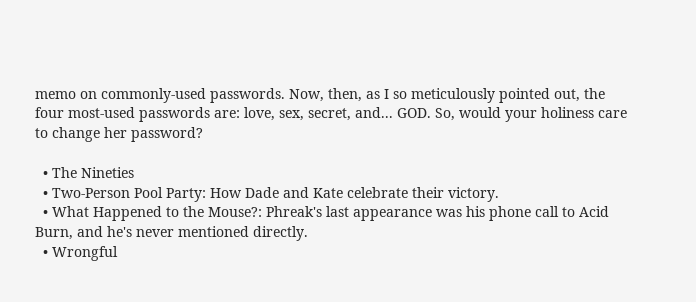memo on commonly-used passwords. Now, then, as I so meticulously pointed out, the four most-used passwords are: love, sex, secret, and... GOD. So, would your holiness care to change her password?

  • The Nineties
  • Two-Person Pool Party: How Dade and Kate celebrate their victory.
  • What Happened to the Mouse?: Phreak's last appearance was his phone call to Acid Burn, and he's never mentioned directly.
  • Wrongful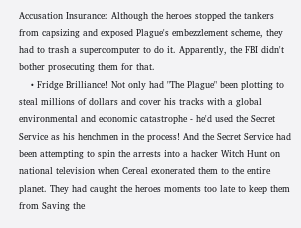Accusation Insurance: Although the heroes stopped the tankers from capsizing and exposed Plague's embezzlement scheme, they had to trash a supercomputer to do it. Apparently, the FBI didn't bother prosecuting them for that.
    • Fridge Brilliance! Not only had "The Plague" been plotting to steal millions of dollars and cover his tracks with a global environmental and economic catastrophe - he'd used the Secret Service as his henchmen in the process! And the Secret Service had been attempting to spin the arrests into a hacker Witch Hunt on national television when Cereal exonerated them to the entire planet. They had caught the heroes moments too late to keep them from Saving the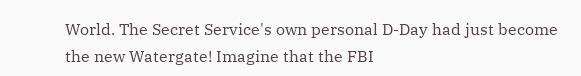World. The Secret Service's own personal D-Day had just become the new Watergate! Imagine that the FBI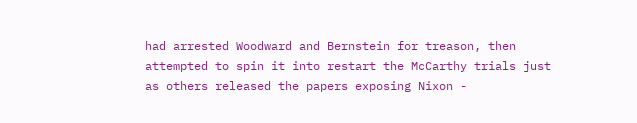had arrested Woodward and Bernstein for treason, then attempted to spin it into restart the McCarthy trials just as others released the papers exposing Nixon -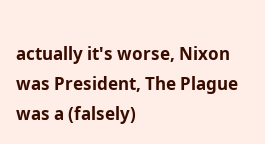actually it's worse, Nixon was President, The Plague was a (falsely)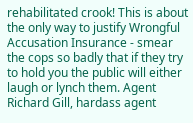rehabilitated crook! This is about the only way to justify Wrongful Accusation Insurance - smear the cops so badly that if they try to hold you the public will either laugh or lynch them. Agent Richard Gill, hardass agent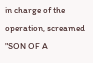in charge of the operation, screamed "SON OF A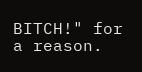BITCH!" for a reason.